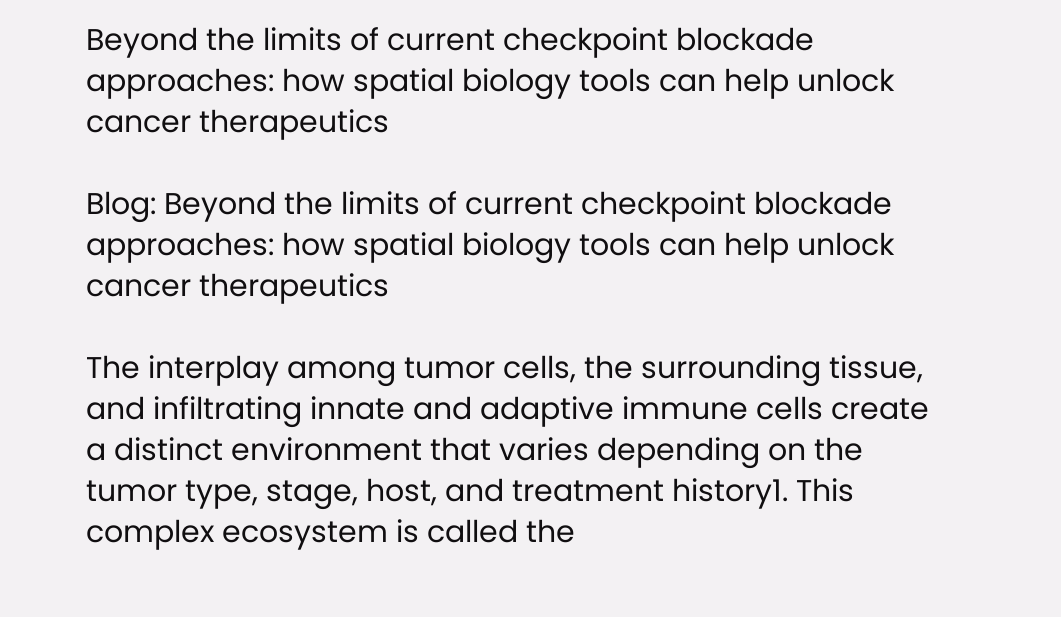Beyond the limits of current checkpoint blockade approaches: how spatial biology tools can help unlock cancer therapeutics

Blog: Beyond the limits of current checkpoint blockade approaches: how spatial biology tools can help unlock cancer therapeutics

The interplay among tumor cells, the surrounding tissue, and infiltrating innate and adaptive immune cells create a distinct environment that varies depending on the tumor type, stage, host, and treatment history1. This complex ecosystem is called the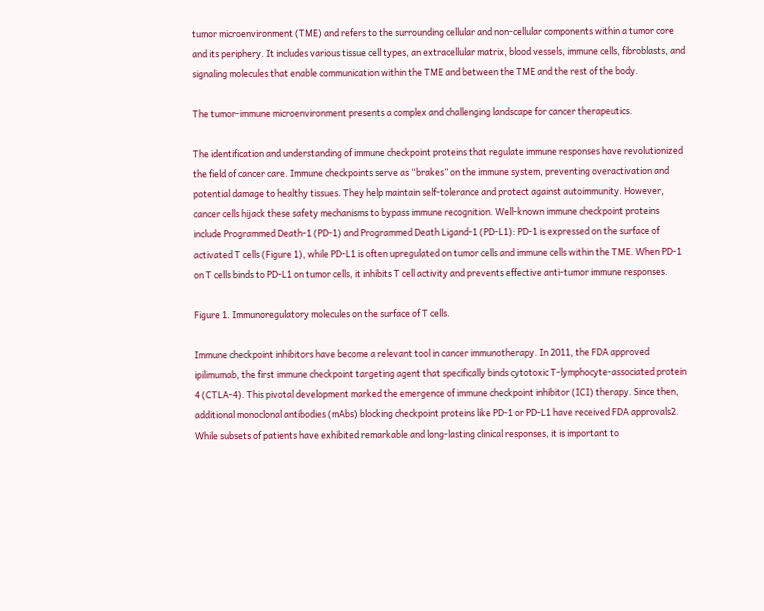tumor microenvironment (TME) and refers to the surrounding cellular and non-cellular components within a tumor core and its periphery. It includes various tissue cell types, an extracellular matrix, blood vessels, immune cells, fibroblasts, and signaling molecules that enable communication within the TME and between the TME and the rest of the body.

The tumor-immune microenvironment presents a complex and challenging landscape for cancer therapeutics.

The identification and understanding of immune checkpoint proteins that regulate immune responses have revolutionized the field of cancer care. Immune checkpoints serve as “brakes” on the immune system, preventing overactivation and potential damage to healthy tissues. They help maintain self-tolerance and protect against autoimmunity. However, cancer cells hijack these safety mechanisms to bypass immune recognition. Well-known immune checkpoint proteins include Programmed Death-1 (PD-1) and Programmed Death Ligand-1 (PD-L1): PD-1 is expressed on the surface of activated T cells (Figure 1), while PD-L1 is often upregulated on tumor cells and immune cells within the TME. When PD-1 on T cells binds to PD-L1 on tumor cells, it inhibits T cell activity and prevents effective anti-tumor immune responses.

Figure 1. Immunoregulatory molecules on the surface of T cells.

Immune checkpoint inhibitors have become a relevant tool in cancer immunotherapy. In 2011, the FDA approved ipilimumab, the first immune checkpoint targeting agent that specifically binds cytotoxic T-lymphocyte-associated protein 4 (CTLA-4). This pivotal development marked the emergence of immune checkpoint inhibitor (ICI) therapy. Since then, additional monoclonal antibodies (mAbs) blocking checkpoint proteins like PD-1 or PD-L1 have received FDA approvals2. While subsets of patients have exhibited remarkable and long-lasting clinical responses, it is important to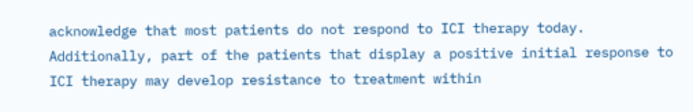acknowledge that most patients do not respond to ICI therapy today. Additionally, part of the patients that display a positive initial response to ICI therapy may develop resistance to treatment within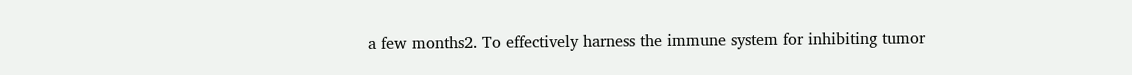a few months2. To effectively harness the immune system for inhibiting tumor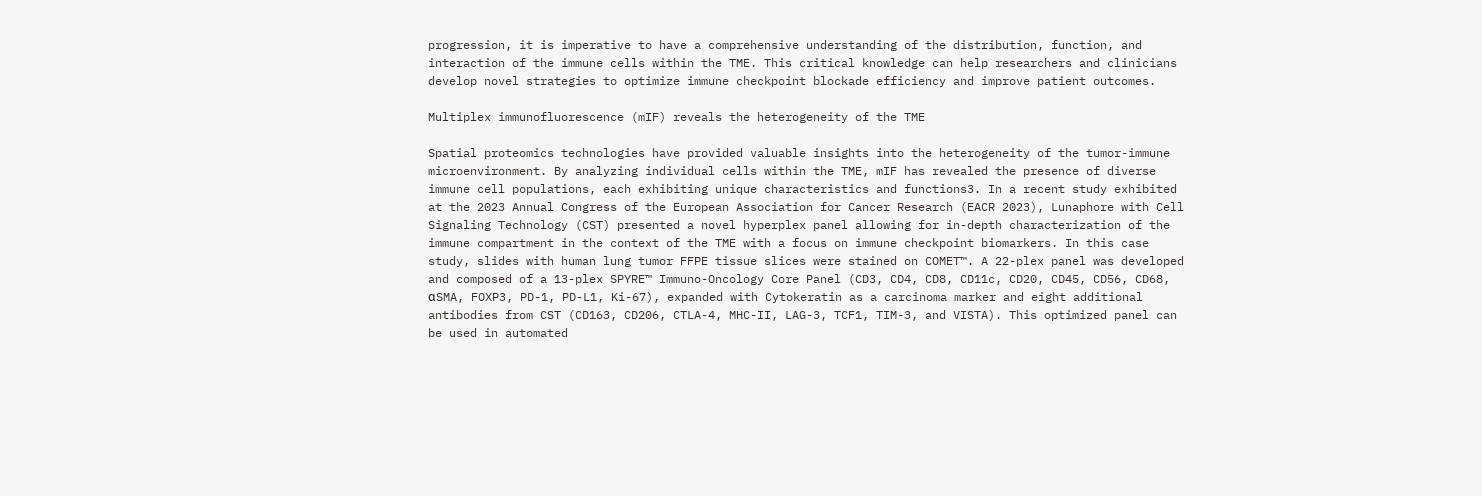progression, it is imperative to have a comprehensive understanding of the distribution, function, and interaction of the immune cells within the TME. This critical knowledge can help researchers and clinicians develop novel strategies to optimize immune checkpoint blockade efficiency and improve patient outcomes.

Multiplex immunofluorescence (mIF) reveals the heterogeneity of the TME

Spatial proteomics technologies have provided valuable insights into the heterogeneity of the tumor-immune microenvironment. By analyzing individual cells within the TME, mIF has revealed the presence of diverse immune cell populations, each exhibiting unique characteristics and functions3. In a recent study exhibited at the 2023 Annual Congress of the European Association for Cancer Research (EACR 2023), Lunaphore with Cell Signaling Technology (CST) presented a novel hyperplex panel allowing for in-depth characterization of the immune compartment in the context of the TME with a focus on immune checkpoint biomarkers. In this case study, slides with human lung tumor FFPE tissue slices were stained on COMET™. A 22-plex panel was developed and composed of a 13-plex SPYRE™ Immuno-Oncology Core Panel (CD3, CD4, CD8, CD11c, CD20, CD45, CD56, CD68, αSMA, FOXP3, PD-1, PD-L1, Ki-67), expanded with Cytokeratin as a carcinoma marker and eight additional antibodies from CST (CD163, CD206, CTLA-4, MHC-II, LAG-3, TCF1, TIM-3, and VISTA). This optimized panel can be used in automated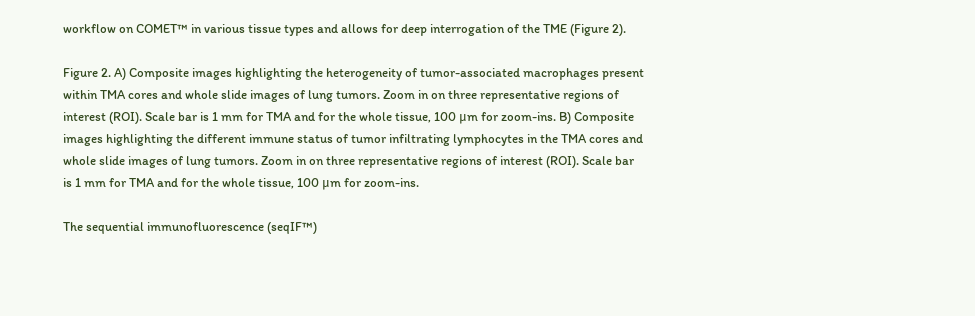workflow on COMET™ in various tissue types and allows for deep interrogation of the TME (Figure 2).

Figure 2. A) Composite images highlighting the heterogeneity of tumor-associated macrophages present within TMA cores and whole slide images of lung tumors. Zoom in on three representative regions of interest (ROI). Scale bar is 1 mm for TMA and for the whole tissue, 100 μm for zoom-ins. B) Composite images highlighting the different immune status of tumor infiltrating lymphocytes in the TMA cores and whole slide images of lung tumors. Zoom in on three representative regions of interest (ROI). Scale bar is 1 mm for TMA and for the whole tissue, 100 μm for zoom-ins.

The sequential immunofluorescence (seqIF™)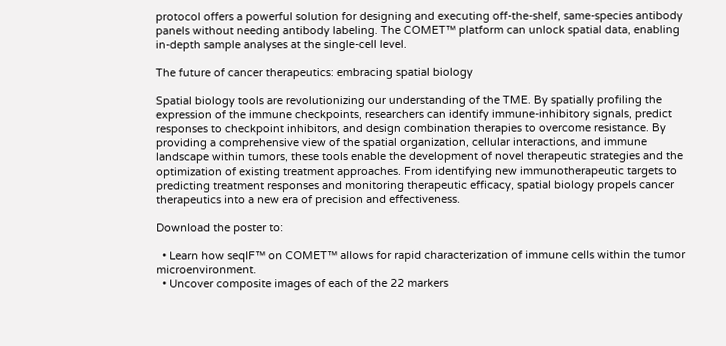protocol offers a powerful solution for designing and executing off-the-shelf, same-species antibody panels without needing antibody labeling. The COMET™ platform can unlock spatial data, enabling in-depth sample analyses at the single-cell level.

The future of cancer therapeutics: embracing spatial biology

Spatial biology tools are revolutionizing our understanding of the TME. By spatially profiling the expression of the immune checkpoints, researchers can identify immune-inhibitory signals, predict responses to checkpoint inhibitors, and design combination therapies to overcome resistance. By providing a comprehensive view of the spatial organization, cellular interactions, and immune landscape within tumors, these tools enable the development of novel therapeutic strategies and the optimization of existing treatment approaches. From identifying new immunotherapeutic targets to predicting treatment responses and monitoring therapeutic efficacy, spatial biology propels cancer therapeutics into a new era of precision and effectiveness.

Download the poster to:

  • Learn how seqIF™ on COMET™ allows for rapid characterization of immune cells within the tumor microenvironment.
  • Uncover composite images of each of the 22 markers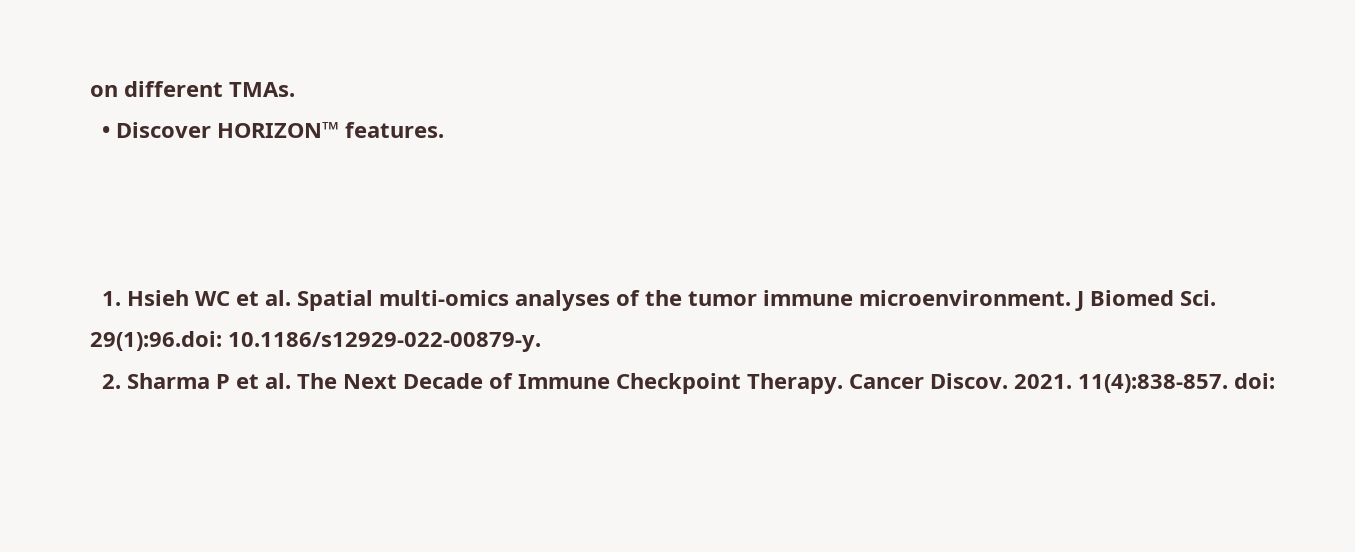on different TMAs.
  • Discover HORIZON™ features.



  1. Hsieh WC et al. Spatial multi-omics analyses of the tumor immune microenvironment. J Biomed Sci. 29(1):96.doi: 10.1186/s12929-022-00879-y.
  2. Sharma P et al. The Next Decade of Immune Checkpoint Therapy. Cancer Discov. 2021. 11(4):838-857. doi: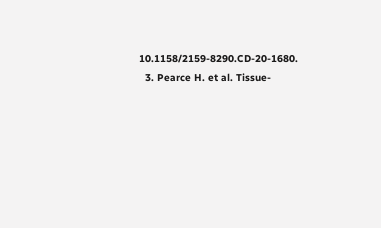10.1158/2159-8290.CD-20-1680.
  3. Pearce H. et al. Tissue-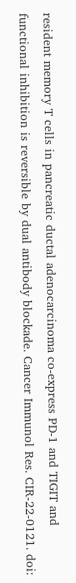resident memory T cells in pancreatic ductal adenocarcinoma co-express PD-1 and TIGIT and functional inhibition is reversible by dual antibody blockade. Cancer Immunol Res. CIR-22-0121. doi: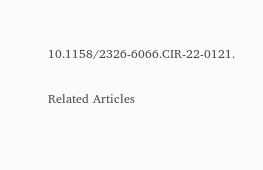10.1158/2326-6066.CIR-22-0121.

Related Articles